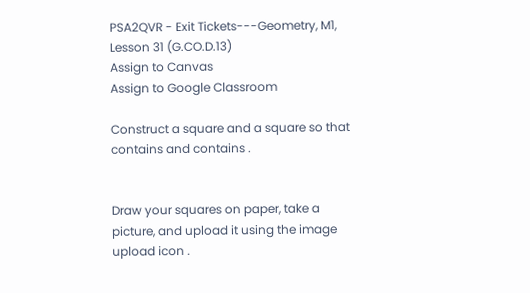PSA2QVR - Exit Tickets---Geometry, M1, Lesson 31 (G.CO.D.13)
Assign to Canvas
Assign to Google Classroom

Construct a square and a square so that contains and contains .


Draw your squares on paper, take a picture, and upload it using the image upload icon .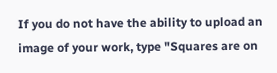If you do not have the ability to upload an image of your work, type "Squares are on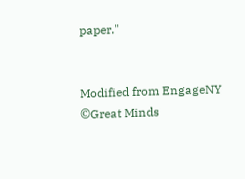paper."


Modified from EngageNY ©Great Minds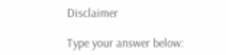Disclaimer

Type your answer below: